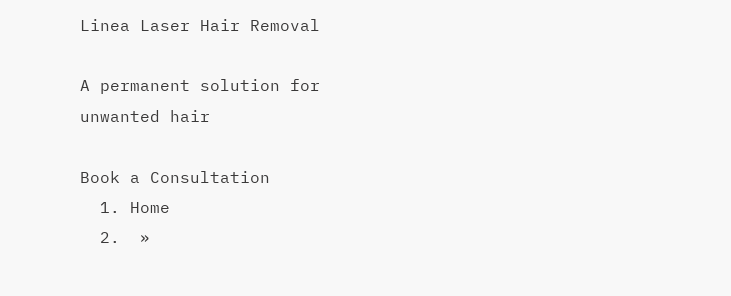Linea Laser Hair Removal

A permanent solution for unwanted hair

Book a Consultation
  1. Home
  2.  »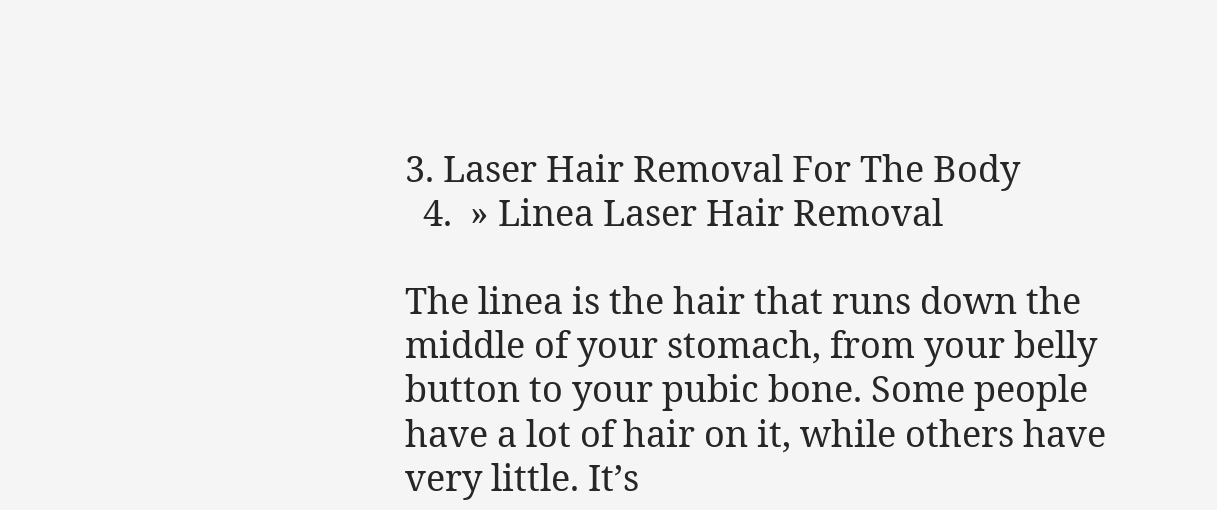3. Laser Hair Removal For The Body
  4.  » Linea Laser Hair Removal

The linea is the hair that runs down the middle of your stomach, from your belly button to your pubic bone. Some people have a lot of hair on it, while others have very little. It’s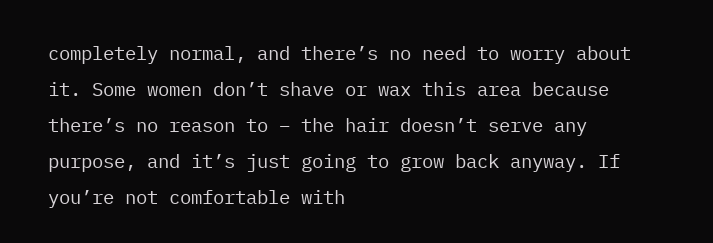completely normal, and there’s no need to worry about it. Some women don’t shave or wax this area because there’s no reason to – the hair doesn’t serve any purpose, and it’s just going to grow back anyway. If you’re not comfortable with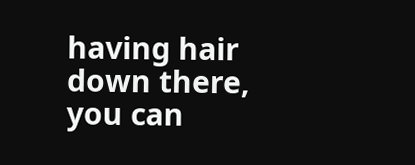having hair down there, you can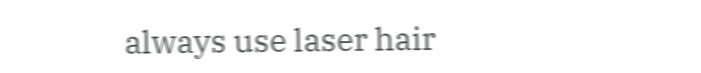always use laser hair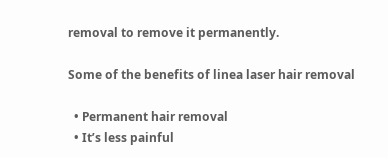removal to remove it permanently.

Some of the benefits of linea laser hair removal

  • Permanent hair removal
  • It’s less painful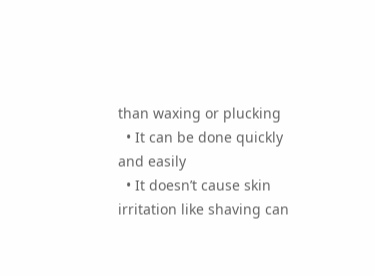than waxing or plucking
  • It can be done quickly and easily
  • It doesn’t cause skin irritation like shaving can